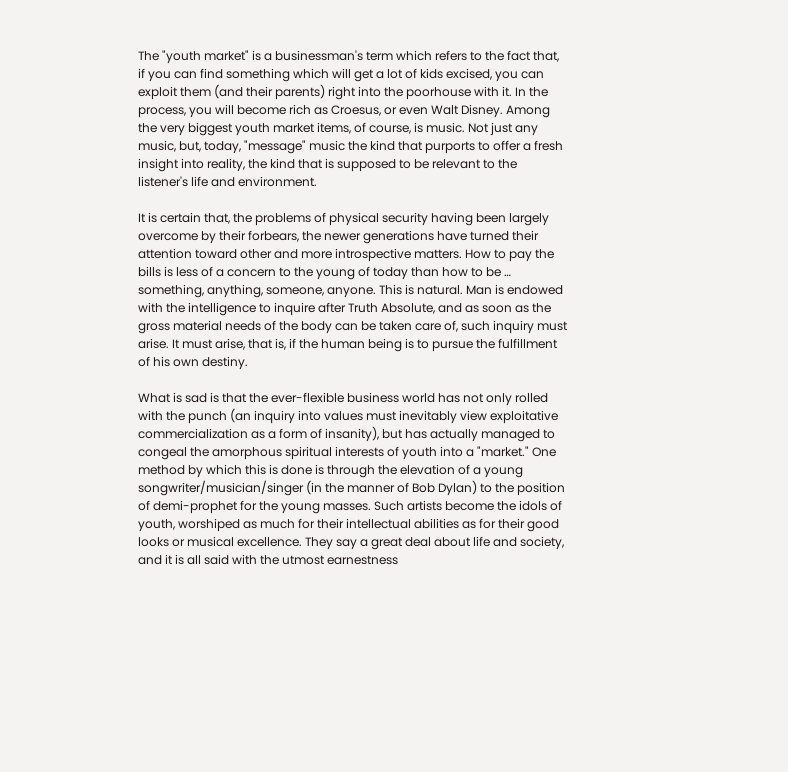The "youth market" is a businessman's term which refers to the fact that, if you can find something which will get a lot of kids excised, you can exploit them (and their parents) right into the poorhouse with it. In the process, you will become rich as Croesus, or even Walt Disney. Among the very biggest youth market items, of course, is music. Not just any music, but, today, "message" music the kind that purports to offer a fresh insight into reality, the kind that is supposed to be relevant to the listener's life and environment.

It is certain that, the problems of physical security having been largely overcome by their forbears, the newer generations have turned their attention toward other and more introspective matters. How to pay the bills is less of a concern to the young of today than how to be … something, anything, someone, anyone. This is natural. Man is endowed with the intelligence to inquire after Truth Absolute, and as soon as the gross material needs of the body can be taken care of, such inquiry must arise. It must arise, that is, if the human being is to pursue the fulfillment of his own destiny.

What is sad is that the ever-flexible business world has not only rolled with the punch (an inquiry into values must inevitably view exploitative commercialization as a form of insanity), but has actually managed to congeal the amorphous spiritual interests of youth into a "market." One method by which this is done is through the elevation of a young songwriter/musician/singer (in the manner of Bob Dylan) to the position of demi-prophet for the young masses. Such artists become the idols of youth, worshiped as much for their intellectual abilities as for their good looks or musical excellence. They say a great deal about life and society, and it is all said with the utmost earnestness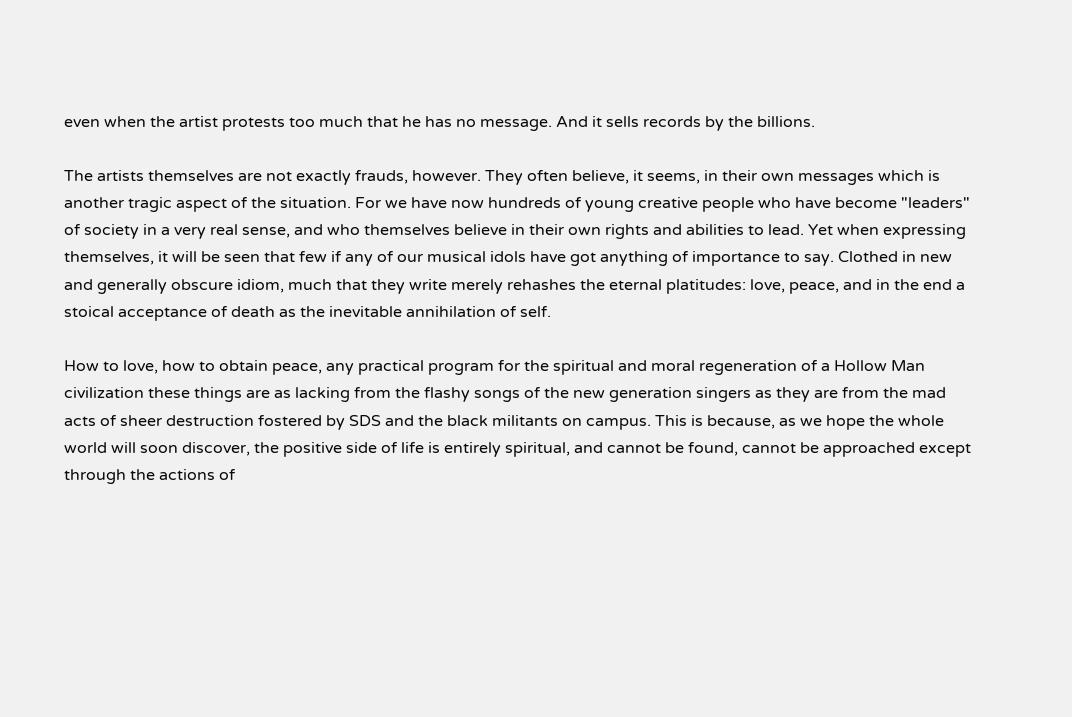even when the artist protests too much that he has no message. And it sells records by the billions.

The artists themselves are not exactly frauds, however. They often believe, it seems, in their own messages which is another tragic aspect of the situation. For we have now hundreds of young creative people who have become "leaders" of society in a very real sense, and who themselves believe in their own rights and abilities to lead. Yet when expressing themselves, it will be seen that few if any of our musical idols have got anything of importance to say. Clothed in new and generally obscure idiom, much that they write merely rehashes the eternal platitudes: love, peace, and in the end a stoical acceptance of death as the inevitable annihilation of self.

How to love, how to obtain peace, any practical program for the spiritual and moral regeneration of a Hollow Man civilization these things are as lacking from the flashy songs of the new generation singers as they are from the mad acts of sheer destruction fostered by SDS and the black militants on campus. This is because, as we hope the whole world will soon discover, the positive side of life is entirely spiritual, and cannot be found, cannot be approached except through the actions of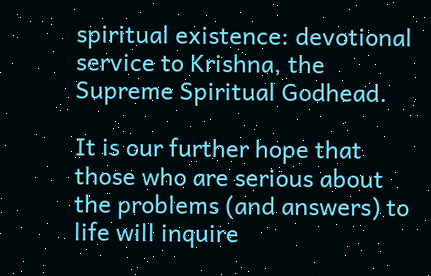spiritual existence: devotional service to Krishna, the Supreme Spiritual Godhead.

It is our further hope that those who are serious about the problems (and answers) to life will inquire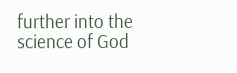further into the science of God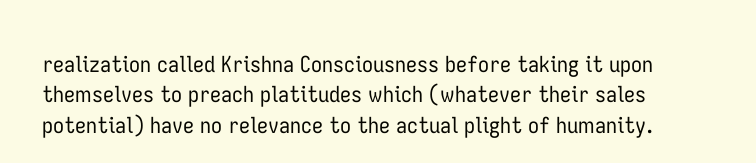realization called Krishna Consciousness before taking it upon themselves to preach platitudes which (whatever their sales potential) have no relevance to the actual plight of humanity.